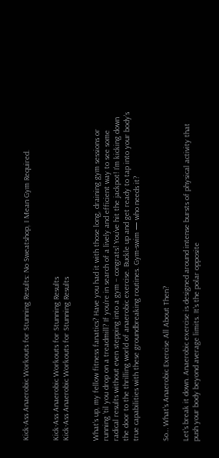Kick-Ass Anaerobic Workouts for Stunning Results: No Sweatshop, I Mean Gym Required.


Kick-Ass Anaerobic Workouts for Stunning Results
Kick-Ass Anaerobic Workouts for Stunning Results


What’s up, my fellow fitness fanatics? Have you had it with those long, draining gym sessions or running ’til you drop on a treadmill? If you’re in search of a lively and efficient way to see some radical results without even stepping into a gym – congrats! You’ve hit the jackpot! I’m kicking down the door to the thrilling world of anaerobic exercise. Buckle up and get ready to tap into your body’s true capabilities with these groundbreaking routines. Gym-swim — who needs it?


So… What’s Anaerobic Exercise All About Then?

Let’s break it down. Anaerobic exercise is designed around intense bursts of physical activity that push your body beyond average limits. It’s the polar opposite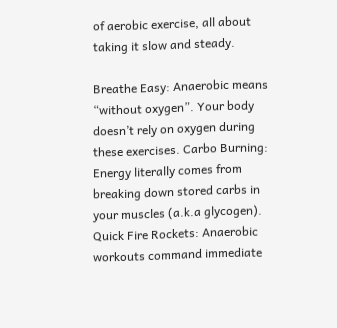of aerobic exercise, all about taking it slow and steady.

Breathe Easy: Anaerobic means “without oxygen”. Your body doesn’t rely on oxygen during these exercises. Carbo Burning: Energy literally comes from breaking down stored carbs in your muscles (a.k.a glycogen). Quick Fire Rockets: Anaerobic workouts command immediate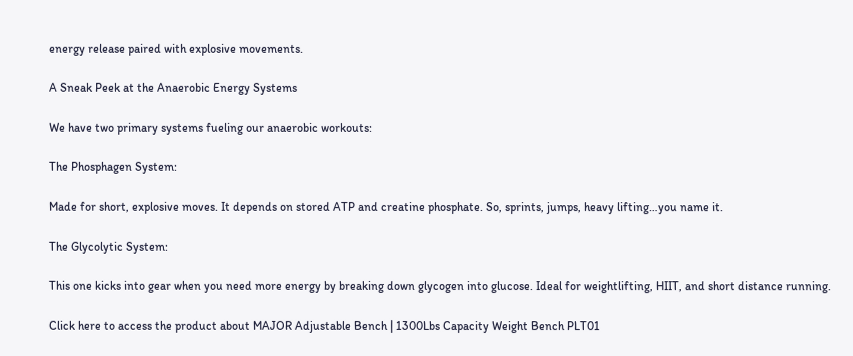energy release paired with explosive movements.

A Sneak Peek at the Anaerobic Energy Systems

We have two primary systems fueling our anaerobic workouts:

The Phosphagen System:

Made for short, explosive moves. It depends on stored ATP and creatine phosphate. So, sprints, jumps, heavy lifting…you name it.

The Glycolytic System:

This one kicks into gear when you need more energy by breaking down glycogen into glucose. Ideal for weightlifting, HIIT, and short distance running.

Click here to access the product about MAJOR Adjustable Bench | 1300Lbs Capacity Weight Bench PLT01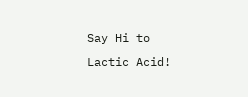Say Hi to Lactic Acid!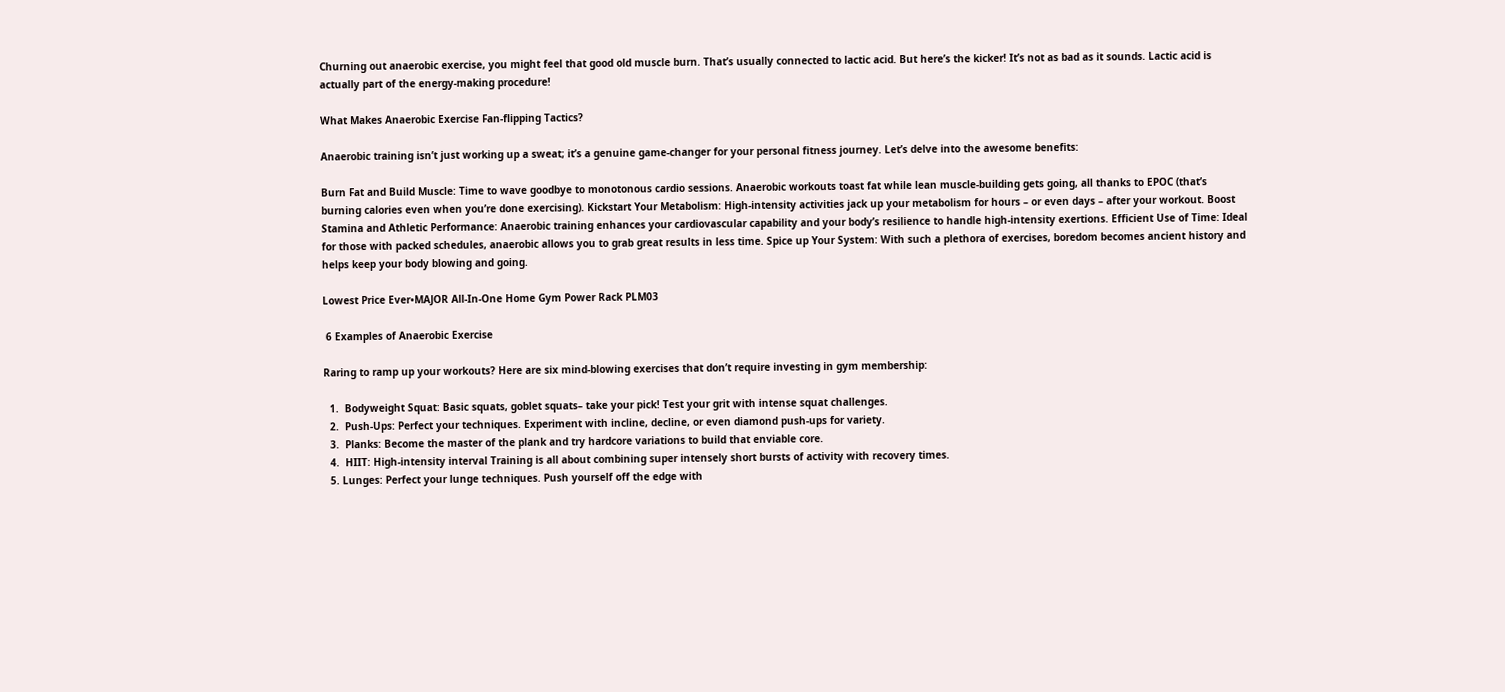Churning out anaerobic exercise, you might feel that good old muscle burn. That’s usually connected to lactic acid. But here’s the kicker! It’s not as bad as it sounds. Lactic acid is actually part of the energy-making procedure!

What Makes Anaerobic Exercise Fan-flipping Tactics?

Anaerobic training isn’t just working up a sweat; it’s a genuine game-changer for your personal fitness journey. Let’s delve into the awesome benefits:

Burn Fat and Build Muscle: Time to wave goodbye to monotonous cardio sessions. Anaerobic workouts toast fat while lean muscle-building gets going, all thanks to EPOC (that’s burning calories even when you’re done exercising). Kickstart Your Metabolism: High-intensity activities jack up your metabolism for hours – or even days – after your workout. Boost Stamina and Athletic Performance: Anaerobic training enhances your cardiovascular capability and your body’s resilience to handle high-intensity exertions. Efficient Use of Time: Ideal for those with packed schedules, anaerobic allows you to grab great results in less time. Spice up Your System: With such a plethora of exercises, boredom becomes ancient history and helps keep your body blowing and going.

Lowest Price Ever•MAJOR All-In-One Home Gym Power Rack PLM03

 6 Examples of Anaerobic Exercise

Raring to ramp up your workouts? Here are six mind-blowing exercises that don’t require investing in gym membership:

  1.  Bodyweight Squat: Basic squats, goblet squats– take your pick! Test your grit with intense squat challenges.
  2.  Push-Ups: Perfect your techniques. Experiment with incline, decline, or even diamond push-ups for variety.
  3.  Planks: Become the master of the plank and try hardcore variations to build that enviable core.
  4.  HIIT: High-intensity interval Training is all about combining super intensely short bursts of activity with recovery times.
  5. Lunges: Perfect your lunge techniques. Push yourself off the edge with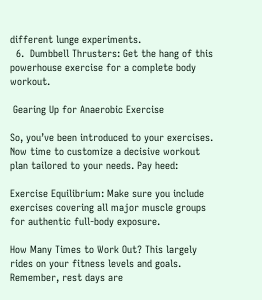different lunge experiments.
  6.  Dumbbell Thrusters: Get the hang of this powerhouse exercise for a complete body workout.

 Gearing Up for Anaerobic Exercise

So, you’ve been introduced to your exercises. Now time to customize a decisive workout plan tailored to your needs. Pay heed:

Exercise Equilibrium: Make sure you include exercises covering all major muscle groups for authentic full-body exposure.

How Many Times to Work Out? This largely rides on your fitness levels and goals. Remember, rest days are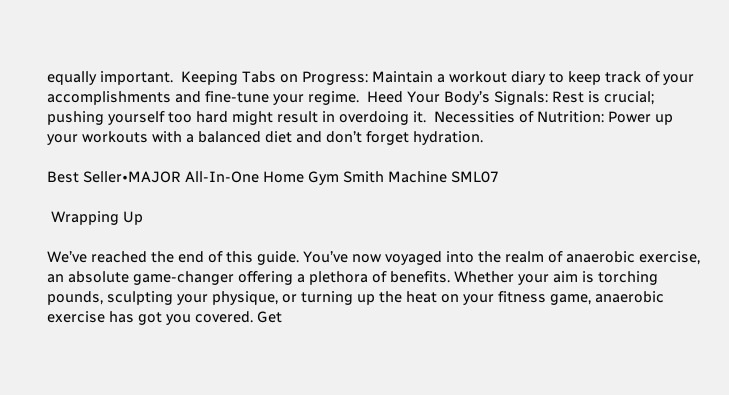equally important.  Keeping Tabs on Progress: Maintain a workout diary to keep track of your accomplishments and fine-tune your regime.  Heed Your Body’s Signals: Rest is crucial; pushing yourself too hard might result in overdoing it.  Necessities of Nutrition: Power up your workouts with a balanced diet and don’t forget hydration.

Best Seller•MAJOR All-In-One Home Gym Smith Machine SML07

 Wrapping Up

We’ve reached the end of this guide. You’ve now voyaged into the realm of anaerobic exercise, an absolute game-changer offering a plethora of benefits. Whether your aim is torching pounds, sculpting your physique, or turning up the heat on your fitness game, anaerobic exercise has got you covered. Get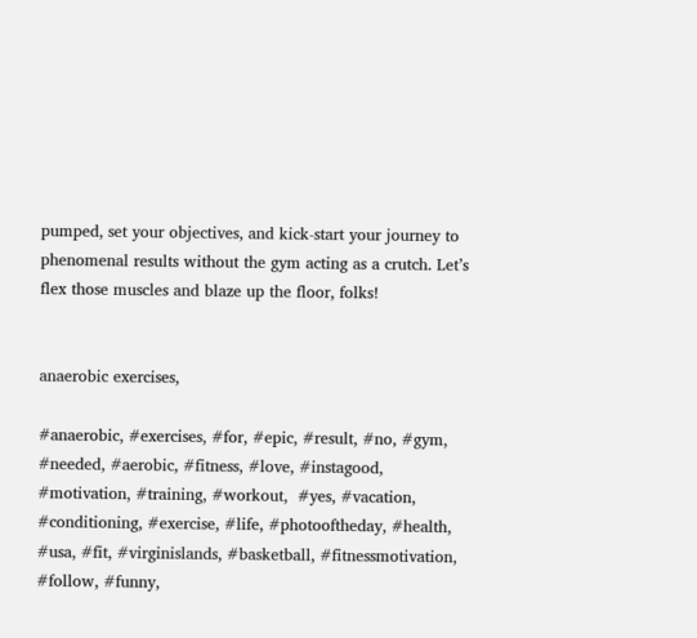pumped, set your objectives, and kick-start your journey to phenomenal results without the gym acting as a crutch. Let’s flex those muscles and blaze up the floor, folks!


anaerobic exercises,

#anaerobic, #exercises, #for, #epic, #result, #no, #gym, #needed, #aerobic, #fitness, #love, #instagood, #motivation, #training, #workout,  #yes, #vacation, #conditioning, #exercise, #life, #photooftheday, #health, #usa, #fit, #virginislands, #basketball, #fitnessmotivation, #follow, #funny,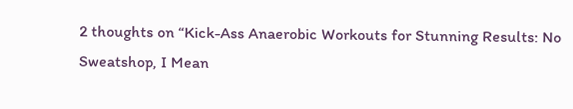2 thoughts on “Kick-Ass Anaerobic Workouts for Stunning Results: No Sweatshop, I Mean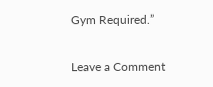Gym Required.”

Leave a Comment